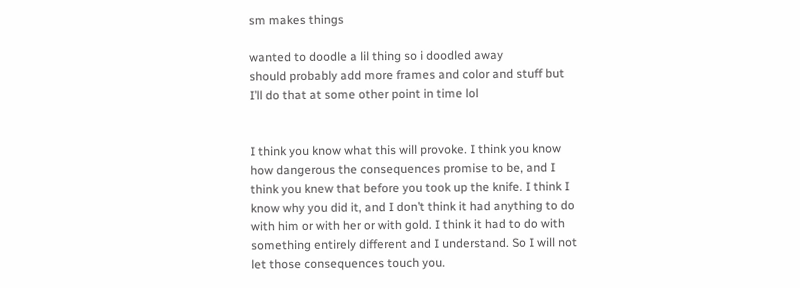sm makes things

wanted to doodle a lil thing so i doodled away
should probably add more frames and color and stuff but I’ll do that at some other point in time lol


I think you know what this will provoke. I think you know how dangerous the consequences promise to be, and I think you knew that before you took up the knife. I think I know why you did it, and I don’t think it had anything to do with him or with her or with gold. I think it had to do with something entirely different and I understand. So I will not let those consequences touch you.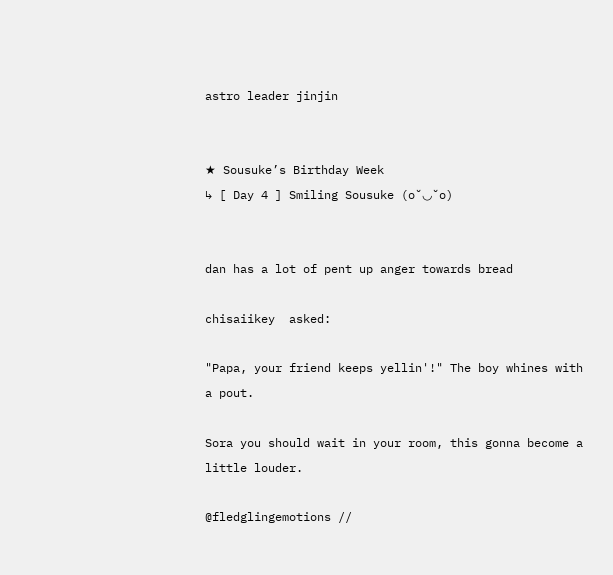astro leader jinjin


★ Sousuke’s Birthday Week
↳ [ Day 4 ] Smiling Sousuke (o˘◡˘o)


dan has a lot of pent up anger towards bread

chisaiikey  asked:

"Papa, your friend keeps yellin'!" The boy whines with a pout.

Sora you should wait in your room, this gonna become a little louder.

@fledglingemotions //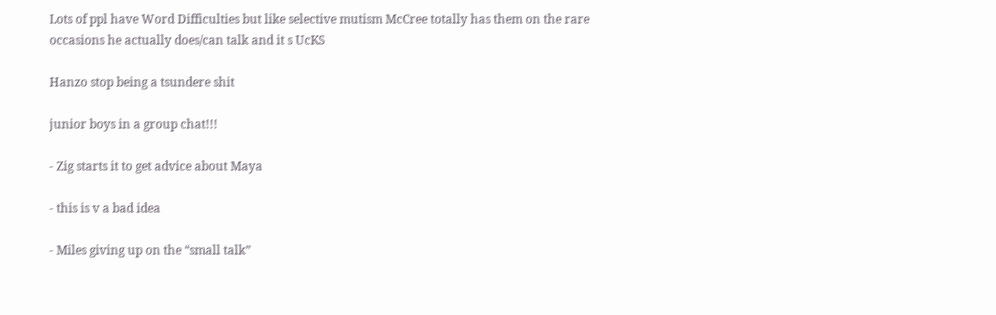Lots of ppl have Word Difficulties but like selective mutism McCree totally has them on the rare occasions he actually does/can talk and it s UcKS

Hanzo stop being a tsundere shit

junior boys in a group chat!!!

- Zig starts it to get advice about Maya

- this is v a bad idea

- Miles giving up on the “small talk”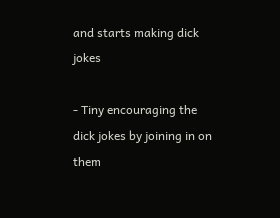and starts making dick jokes

- Tiny encouraging the dick jokes by joining in on them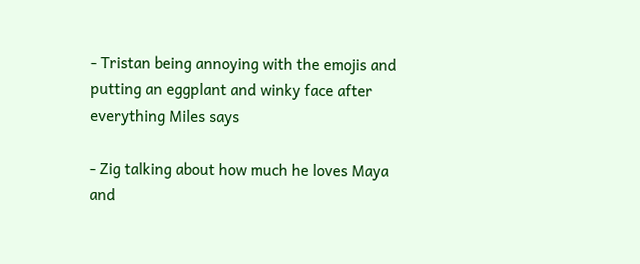- Tristan being annoying with the emojis and putting an eggplant and winky face after everything Miles says

- Zig talking about how much he loves Maya and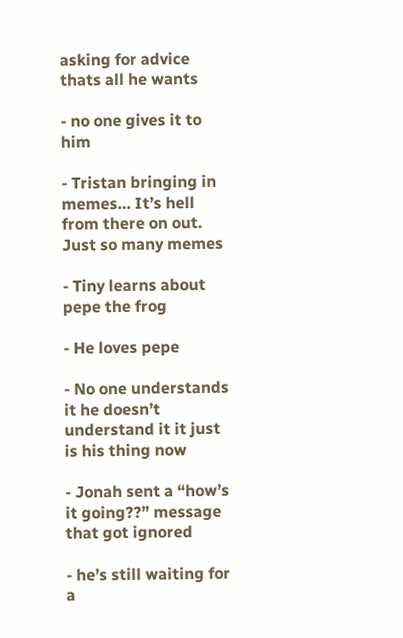asking for advice thats all he wants

- no one gives it to him

- Tristan bringing in memes… It’s hell from there on out. Just so many memes

- Tiny learns about pepe the frog

- He loves pepe

- No one understands it he doesn’t understand it it just is his thing now

- Jonah sent a “how’s it going??” message that got ignored

- he’s still waiting for a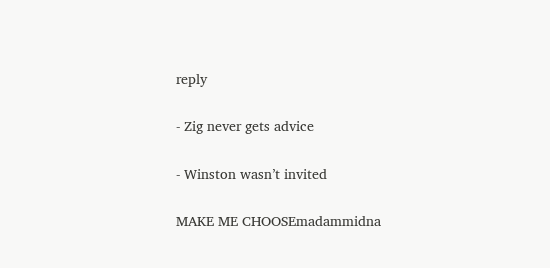reply

- Zig never gets advice

- Winston wasn’t invited

MAKE ME CHOOSEmadammidna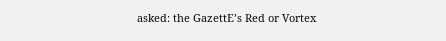asked: the GazettE’s Red or Vortex